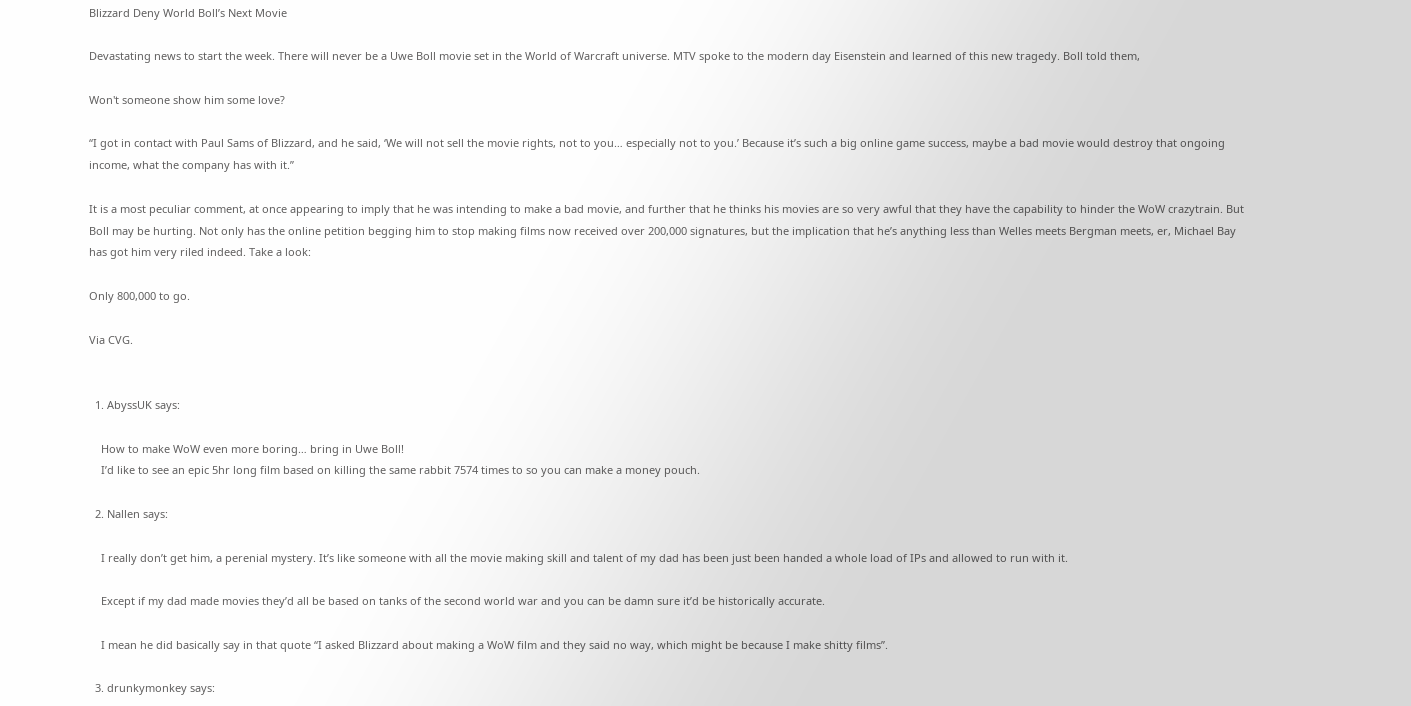Blizzard Deny World Boll’s Next Movie

Devastating news to start the week. There will never be a Uwe Boll movie set in the World of Warcraft universe. MTV spoke to the modern day Eisenstein and learned of this new tragedy. Boll told them,

Won't someone show him some love?

“I got in contact with Paul Sams of Blizzard, and he said, ‘We will not sell the movie rights, not to you… especially not to you.’ Because it’s such a big online game success, maybe a bad movie would destroy that ongoing income, what the company has with it.”

It is a most peculiar comment, at once appearing to imply that he was intending to make a bad movie, and further that he thinks his movies are so very awful that they have the capability to hinder the WoW crazytrain. But Boll may be hurting. Not only has the online petition begging him to stop making films now received over 200,000 signatures, but the implication that he’s anything less than Welles meets Bergman meets, er, Michael Bay has got him very riled indeed. Take a look:

Only 800,000 to go.

Via CVG.


  1. AbyssUK says:

    How to make WoW even more boring… bring in Uwe Boll!
    I’d like to see an epic 5hr long film based on killing the same rabbit 7574 times to so you can make a money pouch.

  2. Nallen says:

    I really don’t get him, a perenial mystery. It’s like someone with all the movie making skill and talent of my dad has been just been handed a whole load of IPs and allowed to run with it.

    Except if my dad made movies they’d all be based on tanks of the second world war and you can be damn sure it’d be historically accurate.

    I mean he did basically say in that quote “I asked Blizzard about making a WoW film and they said no way, which might be because I make shitty films”.

  3. drunkymonkey says: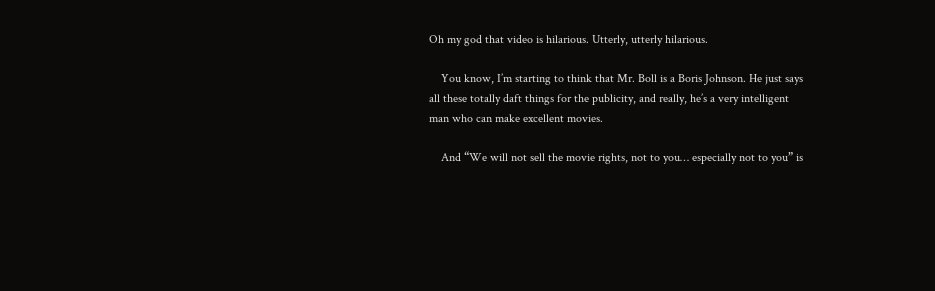Oh my god that video is hilarious. Utterly, utterly hilarious.

    You know, I’m starting to think that Mr. Boll is a Boris Johnson. He just says all these totally daft things for the publicity, and really, he’s a very intelligent man who can make excellent movies.

    And “We will not sell the movie rights, not to you… especially not to you” is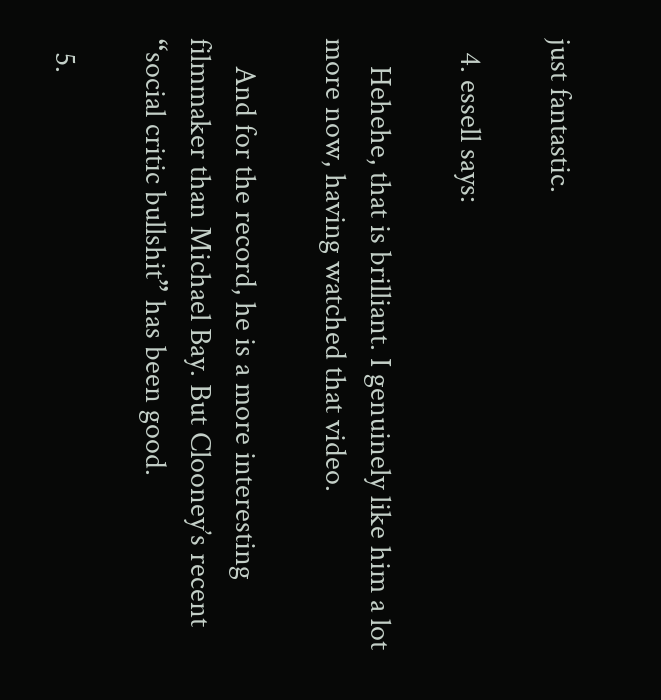just fantastic.

  4. essell says:

    Hehehe, that is brilliant. I genuinely like him a lot more now, having watched that video.

    And for the record, he is a more interesting filmmaker than Michael Bay. But Clooney’s recent “social critic bullshit” has been good.

  5.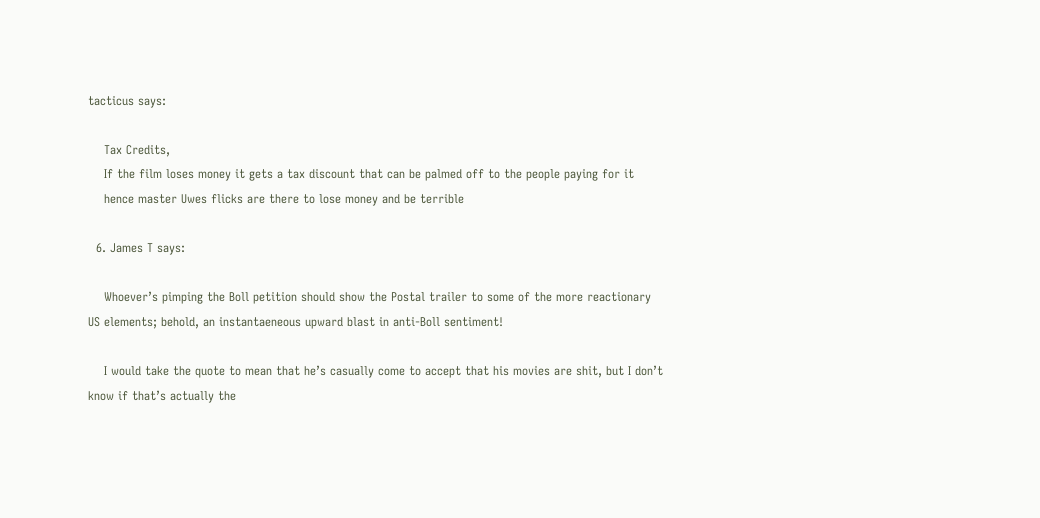tacticus says:

    Tax Credits,
    If the film loses money it gets a tax discount that can be palmed off to the people paying for it
    hence master Uwes flicks are there to lose money and be terrible

  6. James T says:

    Whoever’s pimping the Boll petition should show the Postal trailer to some of the more reactionary US elements; behold, an instantaeneous upward blast in anti-Boll sentiment!

    I would take the quote to mean that he’s casually come to accept that his movies are shit, but I don’t know if that’s actually the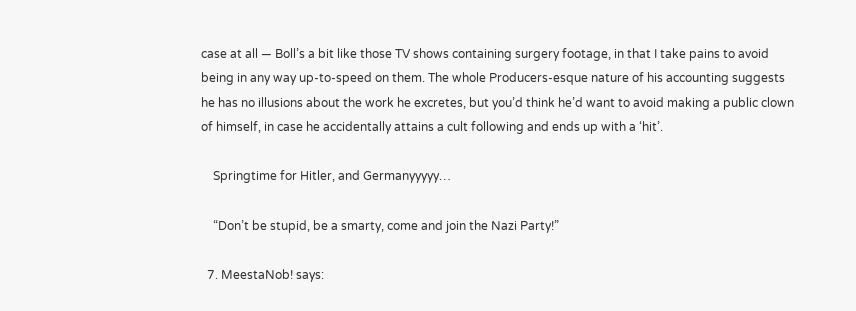case at all — Boll’s a bit like those TV shows containing surgery footage, in that I take pains to avoid being in any way up-to-speed on them. The whole Producers-esque nature of his accounting suggests he has no illusions about the work he excretes, but you’d think he’d want to avoid making a public clown of himself, in case he accidentally attains a cult following and ends up with a ‘hit’.

    Springtime for Hitler, and Germanyyyyy…

    “Don’t be stupid, be a smarty, come and join the Nazi Party!”

  7. MeestaNob! says: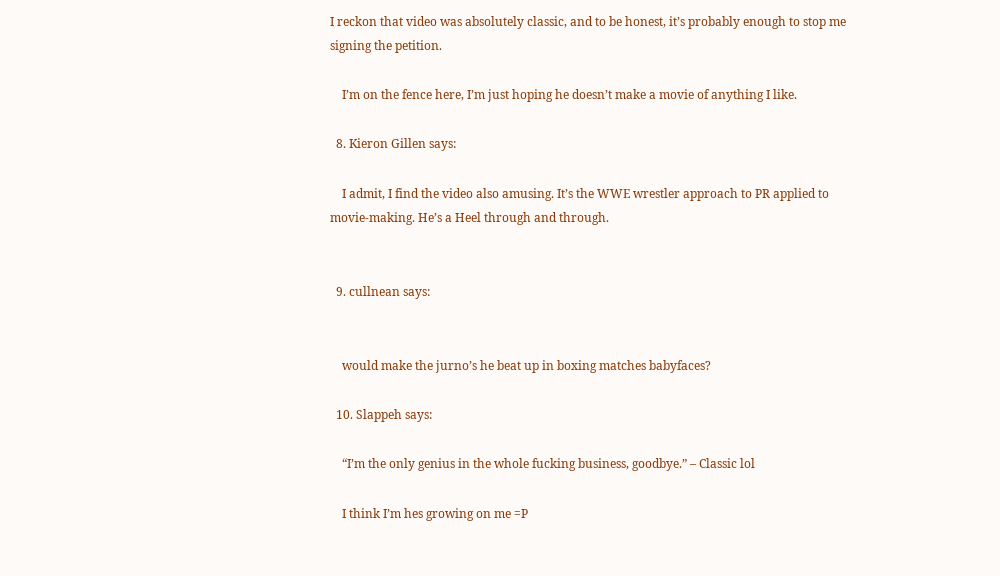I reckon that video was absolutely classic, and to be honest, it’s probably enough to stop me signing the petition.

    I’m on the fence here, I’m just hoping he doesn’t make a movie of anything I like.

  8. Kieron Gillen says:

    I admit, I find the video also amusing. It’s the WWE wrestler approach to PR applied to movie-making. He’s a Heel through and through.


  9. cullnean says:


    would make the jurno’s he beat up in boxing matches babyfaces?

  10. Slappeh says:

    “I’m the only genius in the whole fucking business, goodbye.” – Classic lol

    I think I’m hes growing on me =P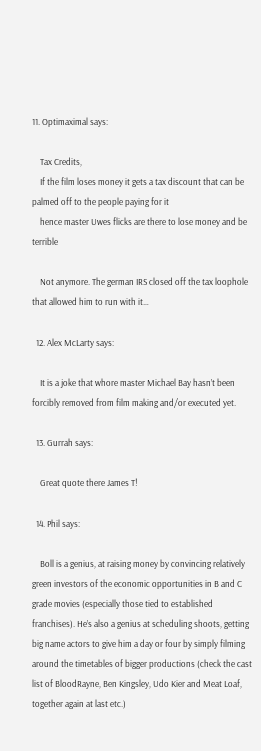11. Optimaximal says:

    Tax Credits,
    If the film loses money it gets a tax discount that can be palmed off to the people paying for it
    hence master Uwes flicks are there to lose money and be terrible

    Not anymore. The german IRS closed off the tax loophole that allowed him to run with it…

  12. Alex McLarty says:

    It is a joke that whore master Michael Bay hasn’t been forcibly removed from film making and/or executed yet.

  13. Gurrah says:

    Great quote there James T!

  14. Phil says:

    Boll is a genius, at raising money by convincing relatively green investors of the economic opportunities in B and C grade movies (especially those tied to established franchises). He’s also a genius at scheduling shoots, getting big name actors to give him a day or four by simply filming around the timetables of bigger productions (check the cast list of BloodRayne, Ben Kingsley, Udo Kier and Meat Loaf, together again at last etc.)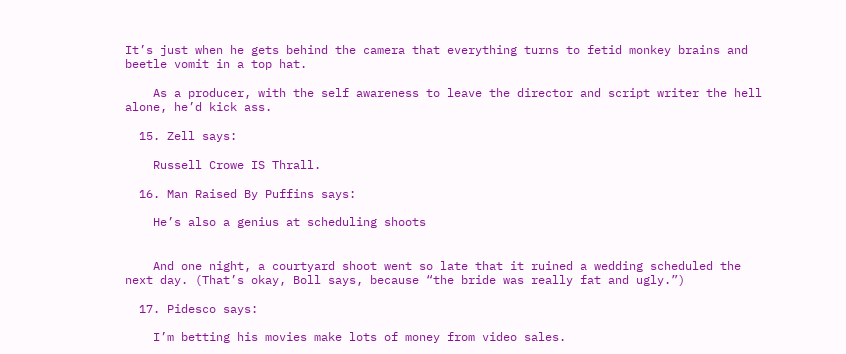It’s just when he gets behind the camera that everything turns to fetid monkey brains and beetle vomit in a top hat.

    As a producer, with the self awareness to leave the director and script writer the hell alone, he’d kick ass.

  15. Zell says:

    Russell Crowe IS Thrall.

  16. Man Raised By Puffins says:

    He’s also a genius at scheduling shoots


    And one night, a courtyard shoot went so late that it ruined a wedding scheduled the next day. (That’s okay, Boll says, because “the bride was really fat and ugly.”)

  17. Pidesco says:

    I’m betting his movies make lots of money from video sales.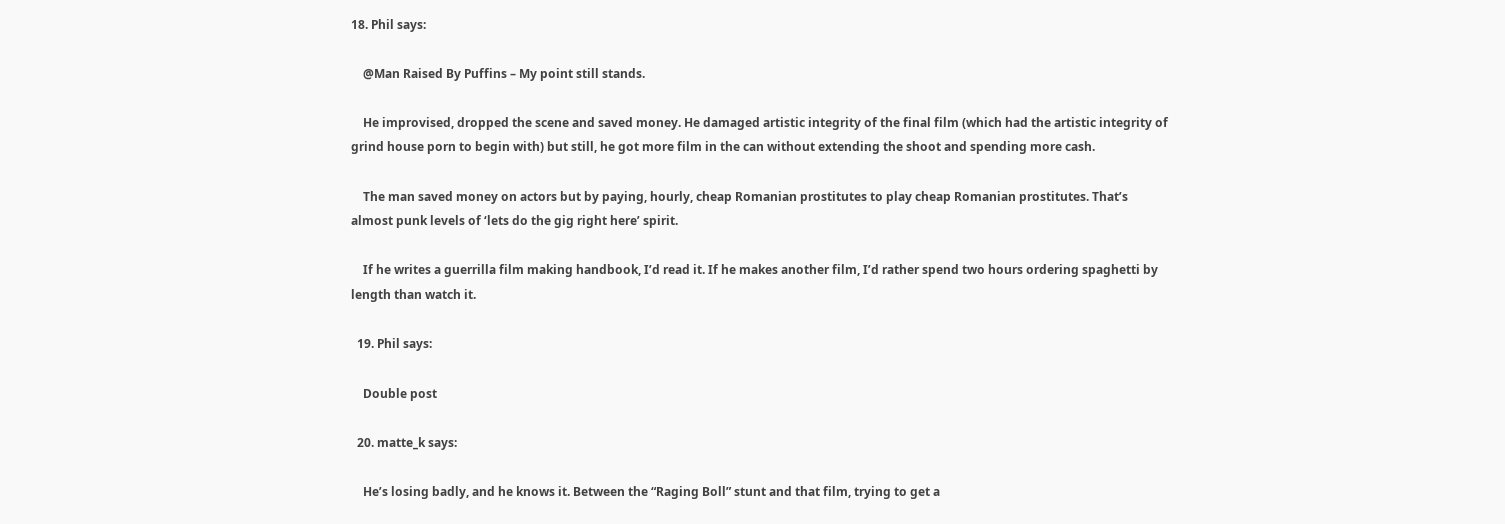18. Phil says:

    @Man Raised By Puffins – My point still stands.

    He improvised, dropped the scene and saved money. He damaged artistic integrity of the final film (which had the artistic integrity of grind house porn to begin with) but still, he got more film in the can without extending the shoot and spending more cash.

    The man saved money on actors but by paying, hourly, cheap Romanian prostitutes to play cheap Romanian prostitutes. That’s almost punk levels of ‘lets do the gig right here’ spirit.

    If he writes a guerrilla film making handbook, I’d read it. If he makes another film, I’d rather spend two hours ordering spaghetti by length than watch it.

  19. Phil says:

    Double post

  20. matte_k says:

    He’s losing badly, and he knows it. Between the “Raging Boll” stunt and that film, trying to get a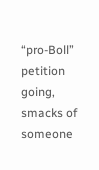“pro-Boll” petition going, smacks of someone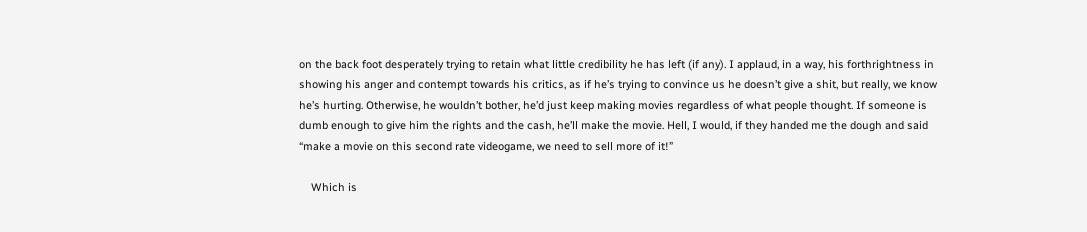on the back foot desperately trying to retain what little credibility he has left (if any). I applaud, in a way, his forthrightness in showing his anger and contempt towards his critics, as if he’s trying to convince us he doesn’t give a shit, but really, we know he’s hurting. Otherwise, he wouldn’t bother, he’d just keep making movies regardless of what people thought. If someone is dumb enough to give him the rights and the cash, he’ll make the movie. Hell, I would, if they handed me the dough and said “make a movie on this second rate videogame, we need to sell more of it!”

    Which is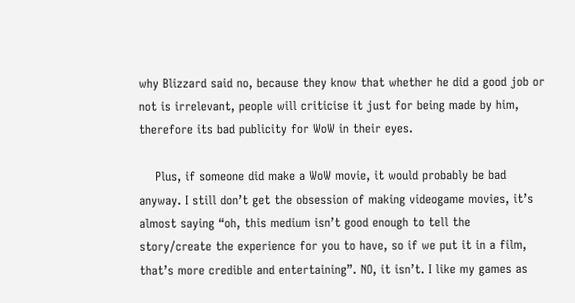why Blizzard said no, because they know that whether he did a good job or not is irrelevant, people will criticise it just for being made by him, therefore its bad publicity for WoW in their eyes.

    Plus, if someone did make a WoW movie, it would probably be bad anyway. I still don’t get the obsession of making videogame movies, it’s almost saying “oh, this medium isn’t good enough to tell the story/create the experience for you to have, so if we put it in a film, that’s more credible and entertaining”. NO, it isn’t. I like my games as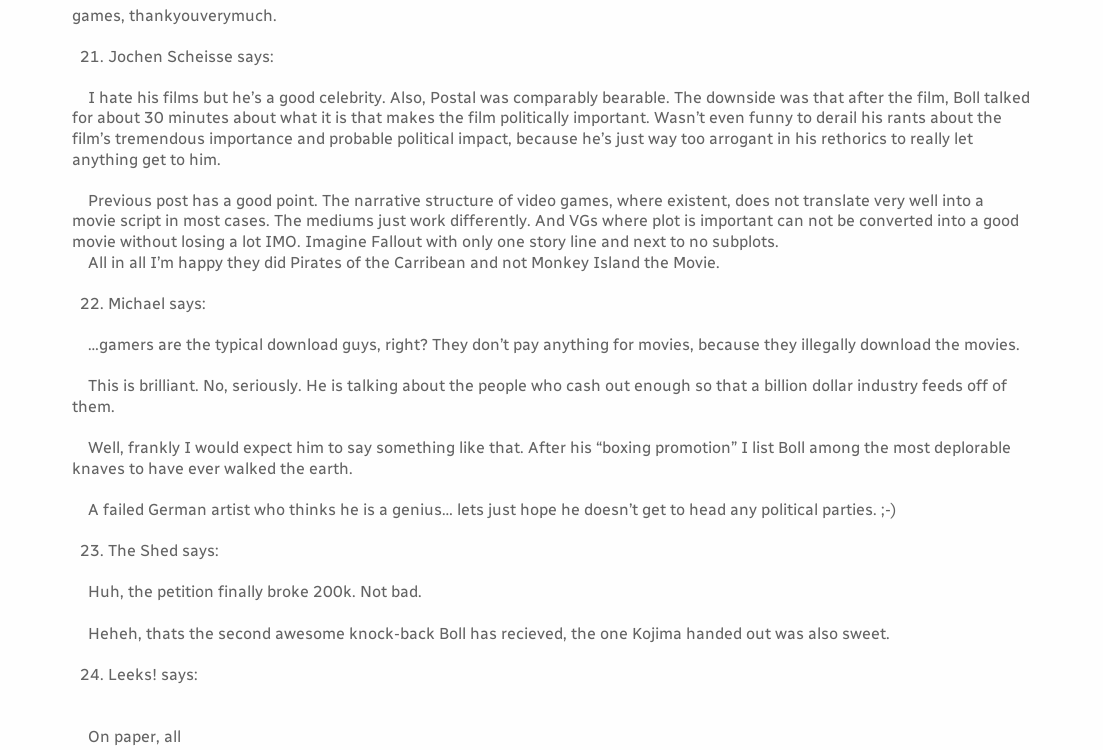games, thankyouverymuch.

  21. Jochen Scheisse says:

    I hate his films but he’s a good celebrity. Also, Postal was comparably bearable. The downside was that after the film, Boll talked for about 30 minutes about what it is that makes the film politically important. Wasn’t even funny to derail his rants about the film’s tremendous importance and probable political impact, because he’s just way too arrogant in his rethorics to really let anything get to him.

    Previous post has a good point. The narrative structure of video games, where existent, does not translate very well into a movie script in most cases. The mediums just work differently. And VGs where plot is important can not be converted into a good movie without losing a lot IMO. Imagine Fallout with only one story line and next to no subplots.
    All in all I’m happy they did Pirates of the Carribean and not Monkey Island the Movie.

  22. Michael says:

    …gamers are the typical download guys, right? They don’t pay anything for movies, because they illegally download the movies.

    This is brilliant. No, seriously. He is talking about the people who cash out enough so that a billion dollar industry feeds off of them.

    Well, frankly I would expect him to say something like that. After his “boxing promotion” I list Boll among the most deplorable knaves to have ever walked the earth.

    A failed German artist who thinks he is a genius… lets just hope he doesn’t get to head any political parties. ;-)

  23. The Shed says:

    Huh, the petition finally broke 200k. Not bad.

    Heheh, thats the second awesome knock-back Boll has recieved, the one Kojima handed out was also sweet.

  24. Leeks! says:


    On paper, all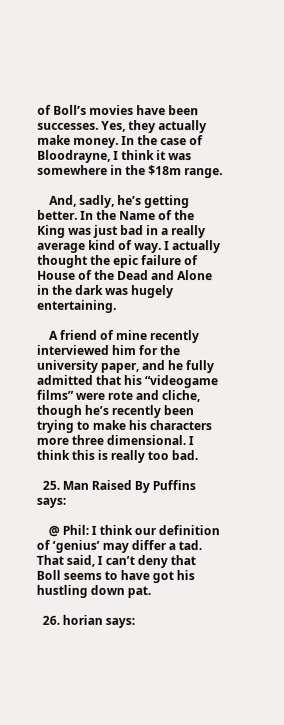of Boll’s movies have been successes. Yes, they actually make money. In the case of Bloodrayne, I think it was somewhere in the $18m range.

    And, sadly, he’s getting better. In the Name of the King was just bad in a really average kind of way. I actually thought the epic failure of House of the Dead and Alone in the dark was hugely entertaining.

    A friend of mine recently interviewed him for the university paper, and he fully admitted that his “videogame films” were rote and cliche, though he’s recently been trying to make his characters more three dimensional. I think this is really too bad.

  25. Man Raised By Puffins says:

    @ Phil: I think our definition of ‘genius’ may differ a tad. That said, I can’t deny that Boll seems to have got his hustling down pat.

  26. horian says: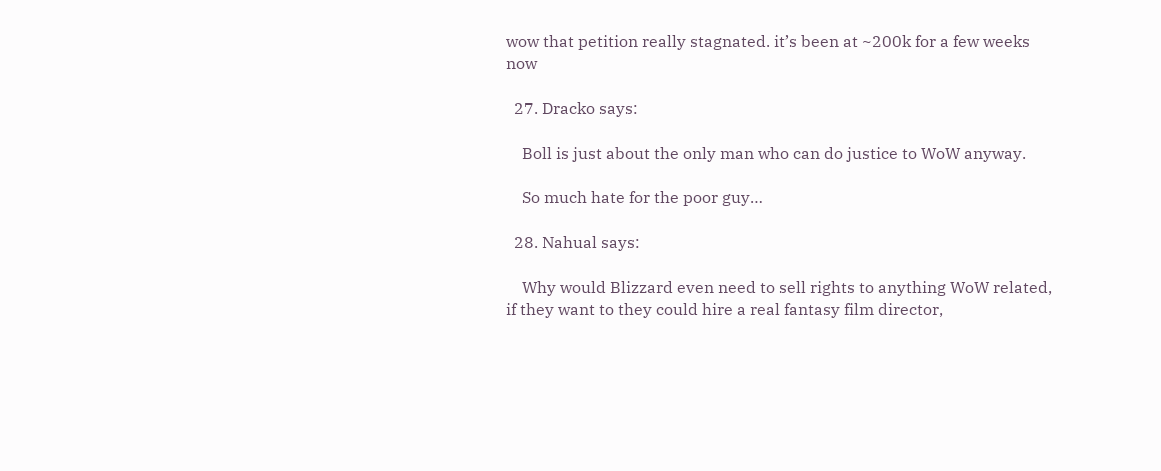wow that petition really stagnated. it’s been at ~200k for a few weeks now

  27. Dracko says:

    Boll is just about the only man who can do justice to WoW anyway.

    So much hate for the poor guy…

  28. Nahual says:

    Why would Blizzard even need to sell rights to anything WoW related, if they want to they could hire a real fantasy film director,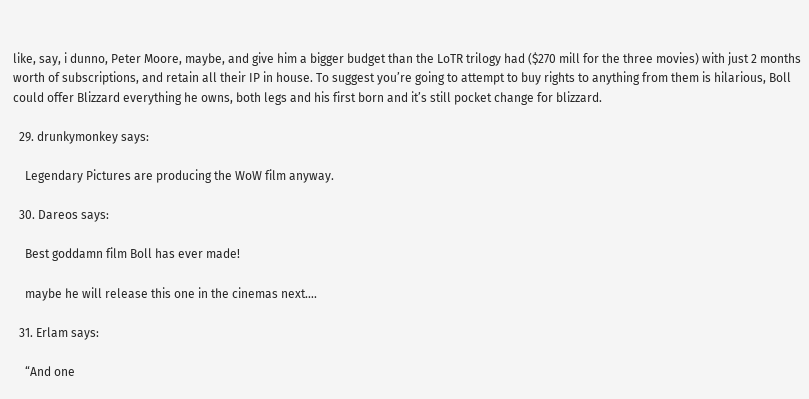like, say, i dunno, Peter Moore, maybe, and give him a bigger budget than the LoTR trilogy had ($270 mill for the three movies) with just 2 months worth of subscriptions, and retain all their IP in house. To suggest you’re going to attempt to buy rights to anything from them is hilarious, Boll could offer Blizzard everything he owns, both legs and his first born and it’s still pocket change for blizzard.

  29. drunkymonkey says:

    Legendary Pictures are producing the WoW film anyway.

  30. Dareos says:

    Best goddamn film Boll has ever made!

    maybe he will release this one in the cinemas next….

  31. Erlam says:

    “And one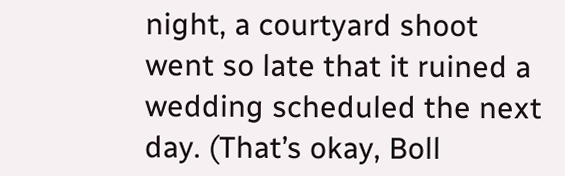night, a courtyard shoot went so late that it ruined a wedding scheduled the next day. (That’s okay, Boll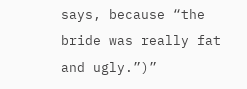says, because “the bride was really fat and ugly.”)”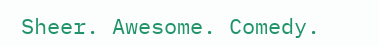Sheer. Awesome. Comedy.